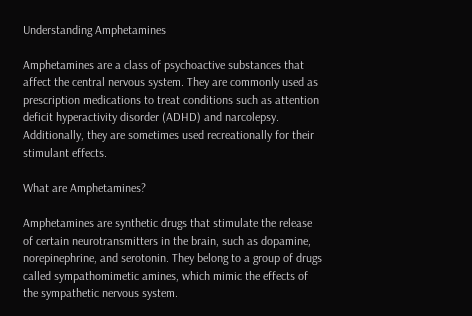Understanding Amphetamines

Amphetamines are a class of psychoactive substances that affect the central nervous system. They are commonly used as prescription medications to treat conditions such as attention deficit hyperactivity disorder (ADHD) and narcolepsy. Additionally, they are sometimes used recreationally for their stimulant effects.

What are Amphetamines?

Amphetamines are synthetic drugs that stimulate the release of certain neurotransmitters in the brain, such as dopamine, norepinephrine, and serotonin. They belong to a group of drugs called sympathomimetic amines, which mimic the effects of the sympathetic nervous system.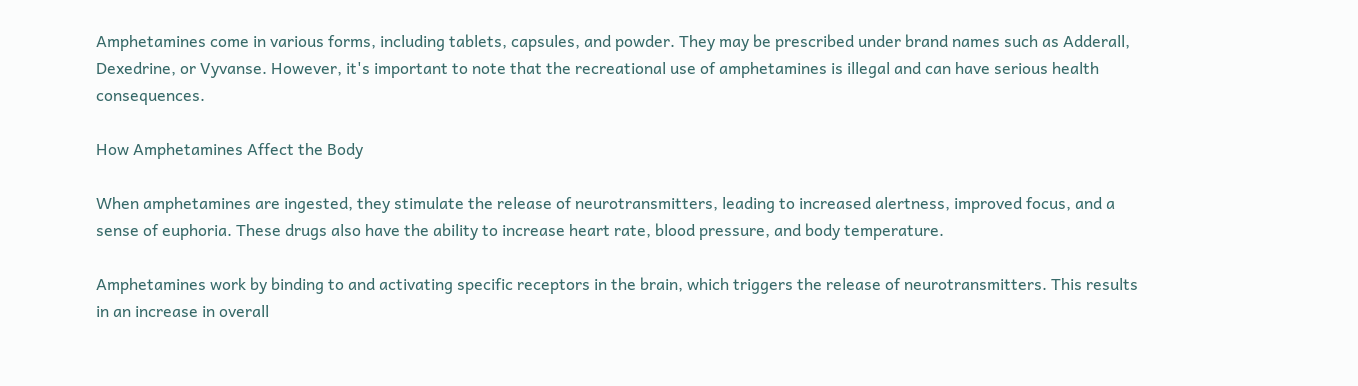Amphetamines come in various forms, including tablets, capsules, and powder. They may be prescribed under brand names such as Adderall, Dexedrine, or Vyvanse. However, it's important to note that the recreational use of amphetamines is illegal and can have serious health consequences.

How Amphetamines Affect the Body

When amphetamines are ingested, they stimulate the release of neurotransmitters, leading to increased alertness, improved focus, and a sense of euphoria. These drugs also have the ability to increase heart rate, blood pressure, and body temperature.

Amphetamines work by binding to and activating specific receptors in the brain, which triggers the release of neurotransmitters. This results in an increase in overall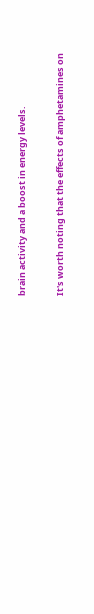brain activity and a boost in energy levels.

It's worth noting that the effects of amphetamines on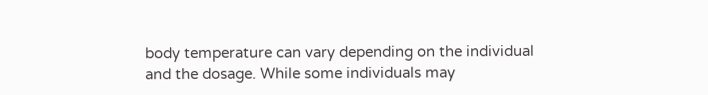body temperature can vary depending on the individual and the dosage. While some individuals may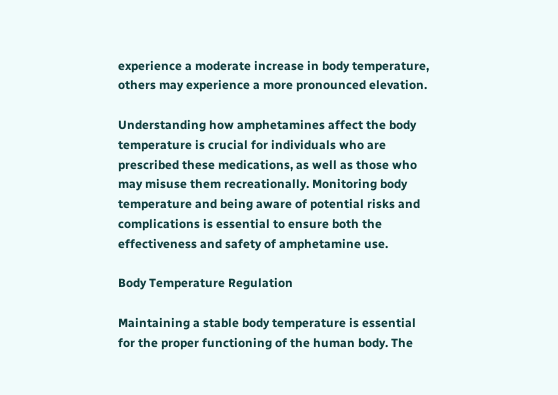experience a moderate increase in body temperature, others may experience a more pronounced elevation.

Understanding how amphetamines affect the body temperature is crucial for individuals who are prescribed these medications, as well as those who may misuse them recreationally. Monitoring body temperature and being aware of potential risks and complications is essential to ensure both the effectiveness and safety of amphetamine use.

Body Temperature Regulation

Maintaining a stable body temperature is essential for the proper functioning of the human body. The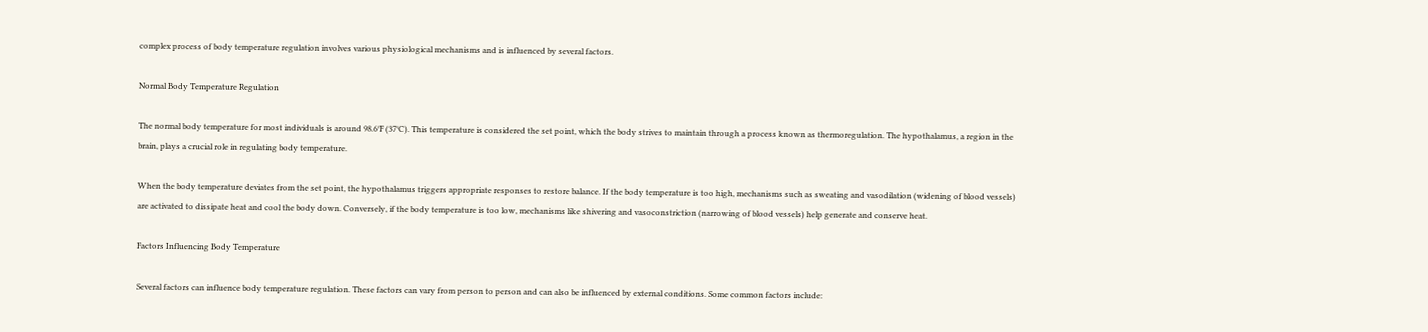complex process of body temperature regulation involves various physiological mechanisms and is influenced by several factors.

Normal Body Temperature Regulation

The normal body temperature for most individuals is around 98.6°F (37°C). This temperature is considered the set point, which the body strives to maintain through a process known as thermoregulation. The hypothalamus, a region in the brain, plays a crucial role in regulating body temperature.

When the body temperature deviates from the set point, the hypothalamus triggers appropriate responses to restore balance. If the body temperature is too high, mechanisms such as sweating and vasodilation (widening of blood vessels) are activated to dissipate heat and cool the body down. Conversely, if the body temperature is too low, mechanisms like shivering and vasoconstriction (narrowing of blood vessels) help generate and conserve heat.

Factors Influencing Body Temperature

Several factors can influence body temperature regulation. These factors can vary from person to person and can also be influenced by external conditions. Some common factors include: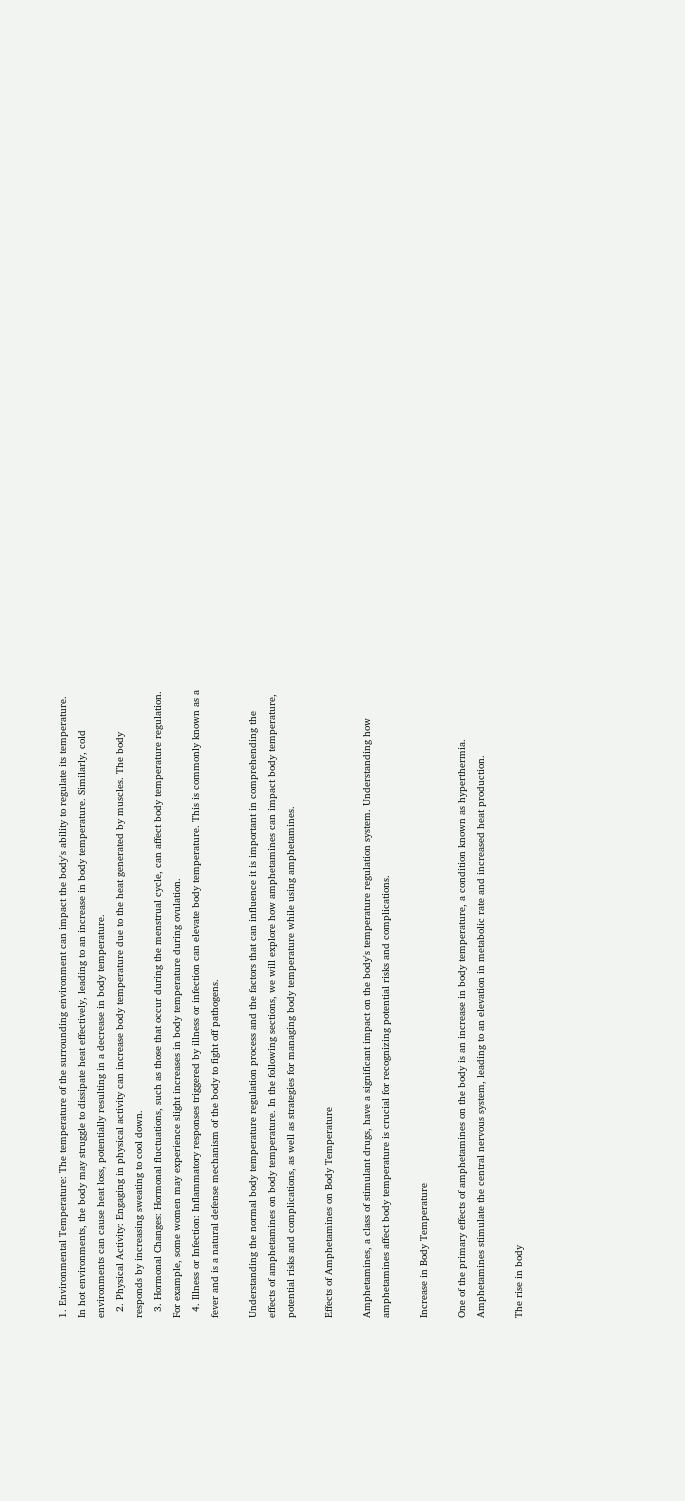1. Environmental Temperature: The temperature of the surrounding environment can impact the body's ability to regulate its temperature. In hot environments, the body may struggle to dissipate heat effectively, leading to an increase in body temperature. Similarly, cold environments can cause heat loss, potentially resulting in a decrease in body temperature.
  2. Physical Activity: Engaging in physical activity can increase body temperature due to the heat generated by muscles. The body responds by increasing sweating to cool down.
  3. Hormonal Changes: Hormonal fluctuations, such as those that occur during the menstrual cycle, can affect body temperature regulation. For example, some women may experience slight increases in body temperature during ovulation.
  4. Illness or Infection: Inflammatory responses triggered by illness or infection can elevate body temperature. This is commonly known as a fever and is a natural defense mechanism of the body to fight off pathogens.

Understanding the normal body temperature regulation process and the factors that can influence it is important in comprehending the effects of amphetamines on body temperature. In the following sections, we will explore how amphetamines can impact body temperature, potential risks and complications, as well as strategies for managing body temperature while using amphetamines.

Effects of Amphetamines on Body Temperature

Amphetamines, a class of stimulant drugs, have a significant impact on the body's temperature regulation system. Understanding how amphetamines affect body temperature is crucial for recognizing potential risks and complications.

Increase in Body Temperature

One of the primary effects of amphetamines on the body is an increase in body temperature, a condition known as hyperthermia. Amphetamines stimulate the central nervous system, leading to an elevation in metabolic rate and increased heat production.

The rise in body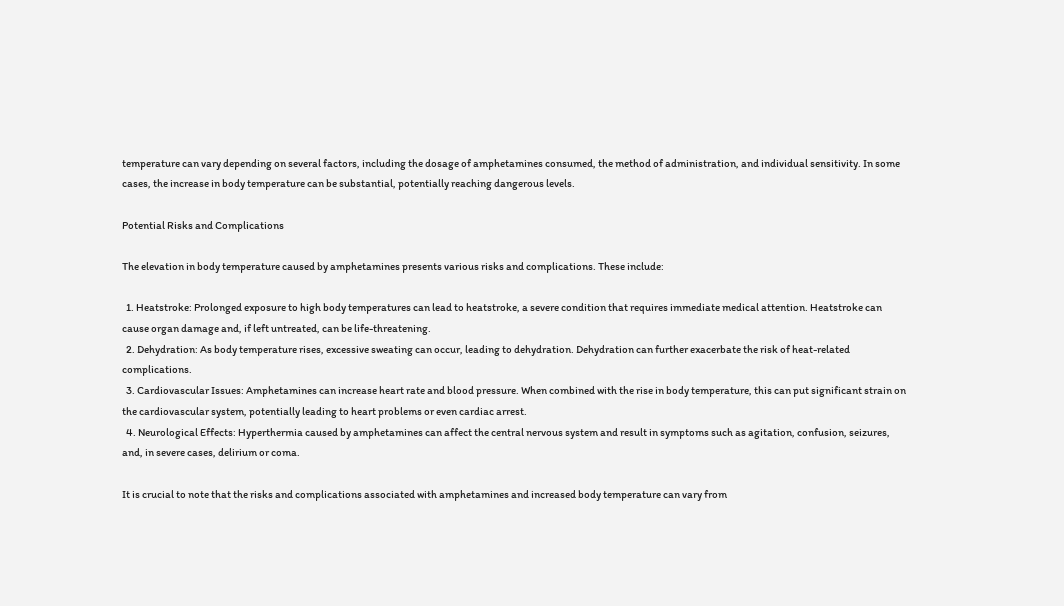temperature can vary depending on several factors, including the dosage of amphetamines consumed, the method of administration, and individual sensitivity. In some cases, the increase in body temperature can be substantial, potentially reaching dangerous levels.

Potential Risks and Complications

The elevation in body temperature caused by amphetamines presents various risks and complications. These include:

  1. Heatstroke: Prolonged exposure to high body temperatures can lead to heatstroke, a severe condition that requires immediate medical attention. Heatstroke can cause organ damage and, if left untreated, can be life-threatening.
  2. Dehydration: As body temperature rises, excessive sweating can occur, leading to dehydration. Dehydration can further exacerbate the risk of heat-related complications.
  3. Cardiovascular Issues: Amphetamines can increase heart rate and blood pressure. When combined with the rise in body temperature, this can put significant strain on the cardiovascular system, potentially leading to heart problems or even cardiac arrest.
  4. Neurological Effects: Hyperthermia caused by amphetamines can affect the central nervous system and result in symptoms such as agitation, confusion, seizures, and, in severe cases, delirium or coma.

It is crucial to note that the risks and complications associated with amphetamines and increased body temperature can vary from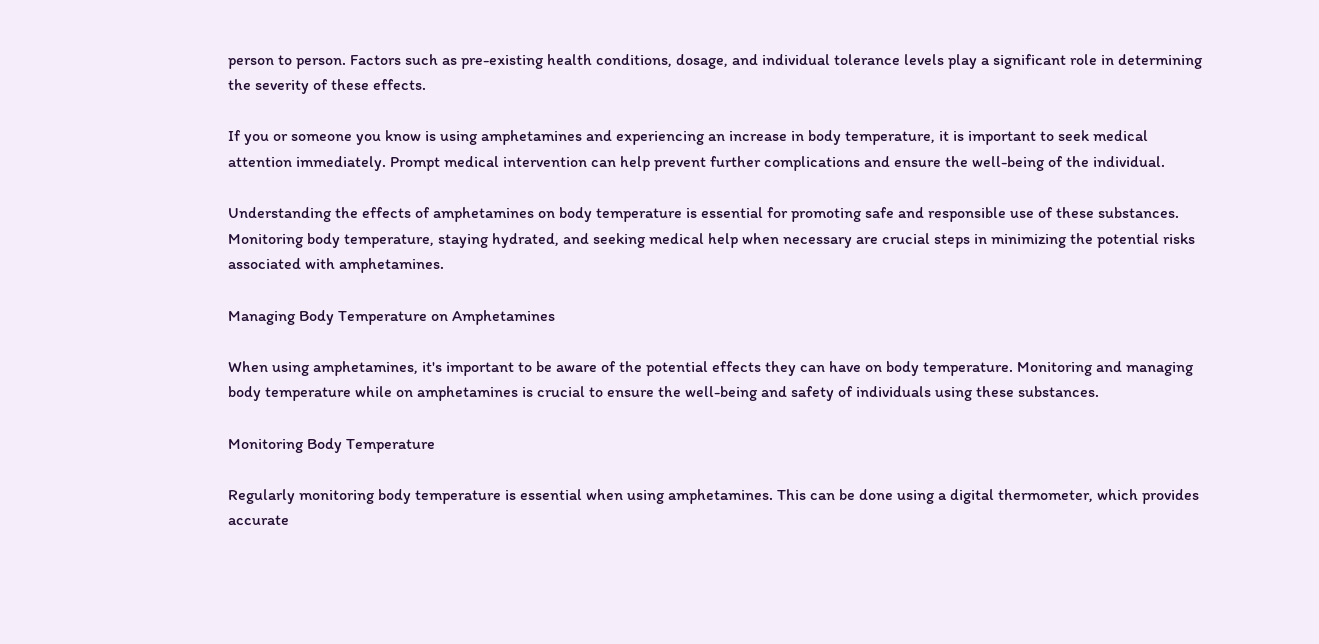person to person. Factors such as pre-existing health conditions, dosage, and individual tolerance levels play a significant role in determining the severity of these effects.

If you or someone you know is using amphetamines and experiencing an increase in body temperature, it is important to seek medical attention immediately. Prompt medical intervention can help prevent further complications and ensure the well-being of the individual.

Understanding the effects of amphetamines on body temperature is essential for promoting safe and responsible use of these substances. Monitoring body temperature, staying hydrated, and seeking medical help when necessary are crucial steps in minimizing the potential risks associated with amphetamines.

Managing Body Temperature on Amphetamines

When using amphetamines, it's important to be aware of the potential effects they can have on body temperature. Monitoring and managing body temperature while on amphetamines is crucial to ensure the well-being and safety of individuals using these substances.

Monitoring Body Temperature

Regularly monitoring body temperature is essential when using amphetamines. This can be done using a digital thermometer, which provides accurate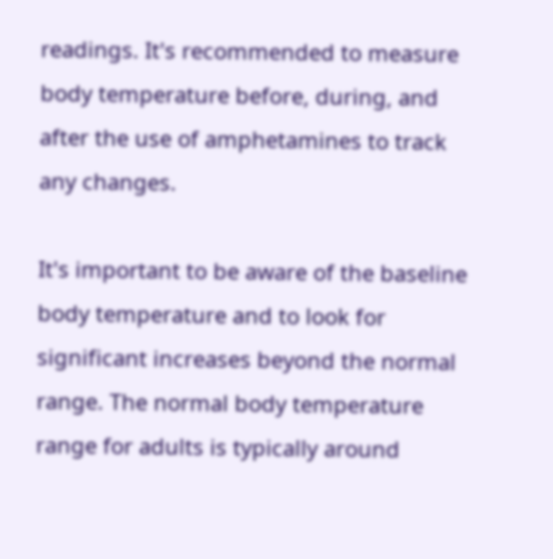readings. It's recommended to measure body temperature before, during, and after the use of amphetamines to track any changes.

It's important to be aware of the baseline body temperature and to look for significant increases beyond the normal range. The normal body temperature range for adults is typically around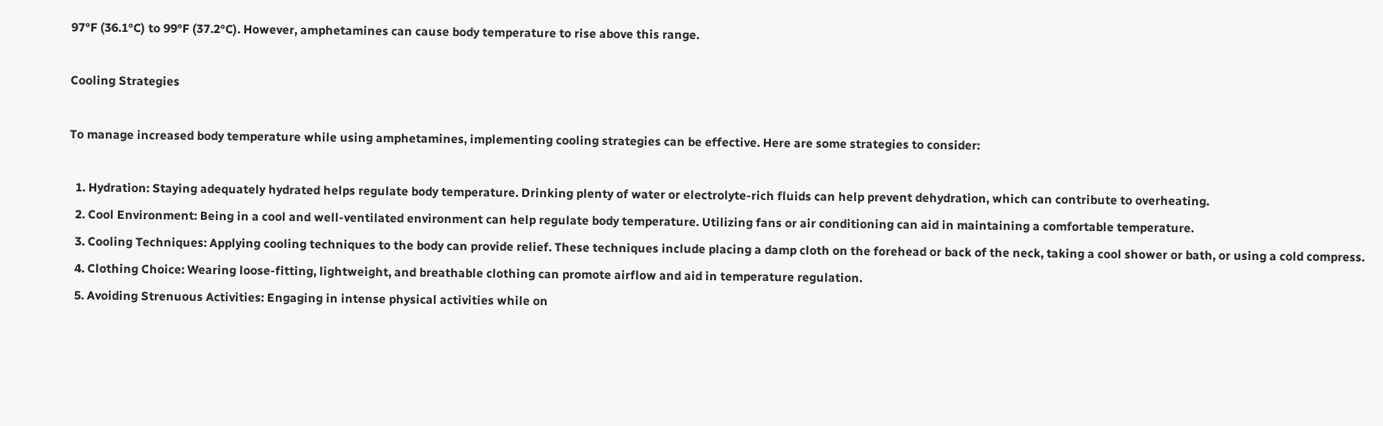97°F (36.1°C) to 99°F (37.2°C). However, amphetamines can cause body temperature to rise above this range.

Cooling Strategies

To manage increased body temperature while using amphetamines, implementing cooling strategies can be effective. Here are some strategies to consider:

  1. Hydration: Staying adequately hydrated helps regulate body temperature. Drinking plenty of water or electrolyte-rich fluids can help prevent dehydration, which can contribute to overheating.
  2. Cool Environment: Being in a cool and well-ventilated environment can help regulate body temperature. Utilizing fans or air conditioning can aid in maintaining a comfortable temperature.
  3. Cooling Techniques: Applying cooling techniques to the body can provide relief. These techniques include placing a damp cloth on the forehead or back of the neck, taking a cool shower or bath, or using a cold compress.
  4. Clothing Choice: Wearing loose-fitting, lightweight, and breathable clothing can promote airflow and aid in temperature regulation.
  5. Avoiding Strenuous Activities: Engaging in intense physical activities while on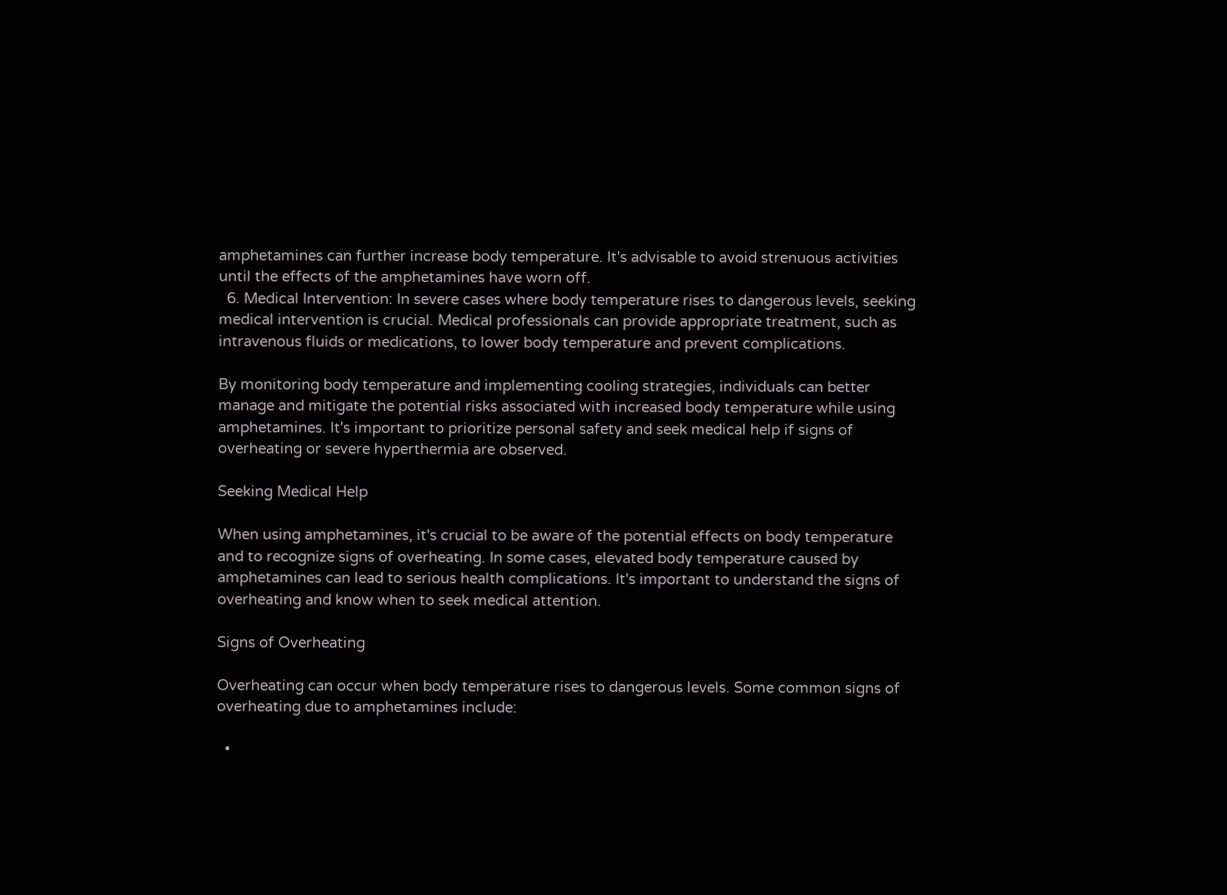amphetamines can further increase body temperature. It's advisable to avoid strenuous activities until the effects of the amphetamines have worn off.
  6. Medical Intervention: In severe cases where body temperature rises to dangerous levels, seeking medical intervention is crucial. Medical professionals can provide appropriate treatment, such as intravenous fluids or medications, to lower body temperature and prevent complications.

By monitoring body temperature and implementing cooling strategies, individuals can better manage and mitigate the potential risks associated with increased body temperature while using amphetamines. It's important to prioritize personal safety and seek medical help if signs of overheating or severe hyperthermia are observed.

Seeking Medical Help

When using amphetamines, it's crucial to be aware of the potential effects on body temperature and to recognize signs of overheating. In some cases, elevated body temperature caused by amphetamines can lead to serious health complications. It's important to understand the signs of overheating and know when to seek medical attention.

Signs of Overheating

Overheating can occur when body temperature rises to dangerous levels. Some common signs of overheating due to amphetamines include:

  •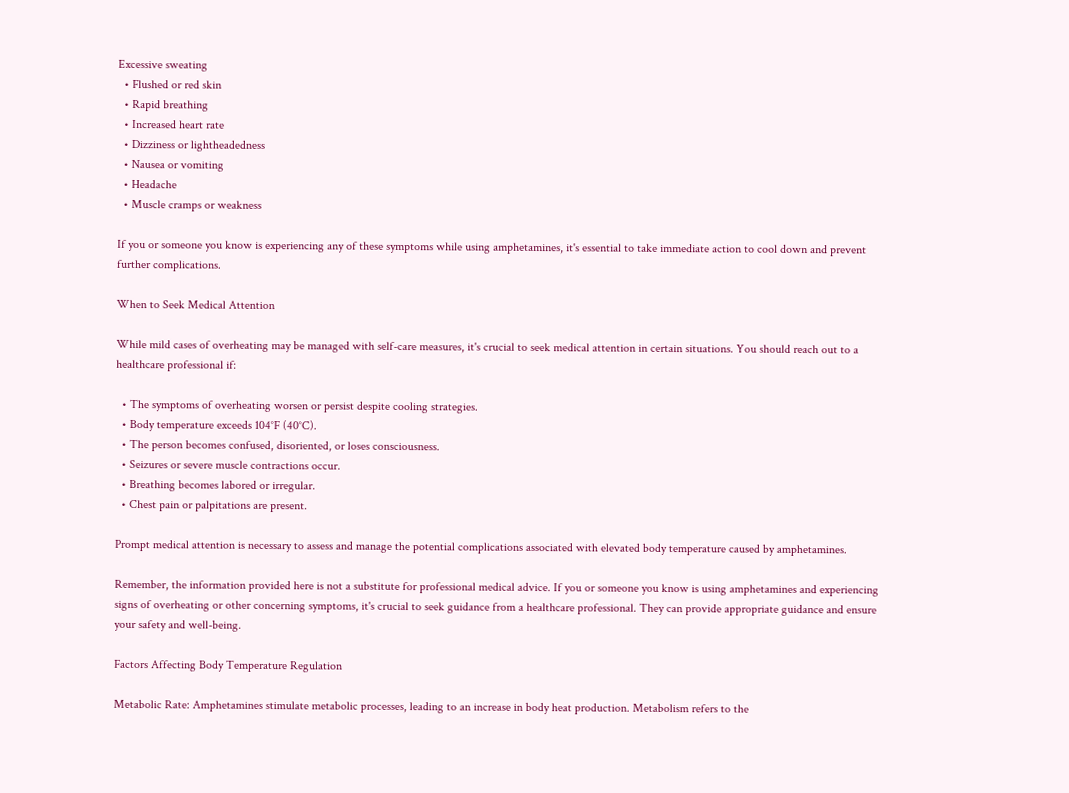Excessive sweating
  • Flushed or red skin
  • Rapid breathing
  • Increased heart rate
  • Dizziness or lightheadedness
  • Nausea or vomiting
  • Headache
  • Muscle cramps or weakness

If you or someone you know is experiencing any of these symptoms while using amphetamines, it's essential to take immediate action to cool down and prevent further complications.

When to Seek Medical Attention

While mild cases of overheating may be managed with self-care measures, it's crucial to seek medical attention in certain situations. You should reach out to a healthcare professional if:

  • The symptoms of overheating worsen or persist despite cooling strategies.
  • Body temperature exceeds 104°F (40°C).
  • The person becomes confused, disoriented, or loses consciousness.
  • Seizures or severe muscle contractions occur.
  • Breathing becomes labored or irregular.
  • Chest pain or palpitations are present.

Prompt medical attention is necessary to assess and manage the potential complications associated with elevated body temperature caused by amphetamines.

Remember, the information provided here is not a substitute for professional medical advice. If you or someone you know is using amphetamines and experiencing signs of overheating or other concerning symptoms, it's crucial to seek guidance from a healthcare professional. They can provide appropriate guidance and ensure your safety and well-being.

Factors Affecting Body Temperature Regulation

Metabolic Rate: Amphetamines stimulate metabolic processes, leading to an increase in body heat production. Metabolism refers to the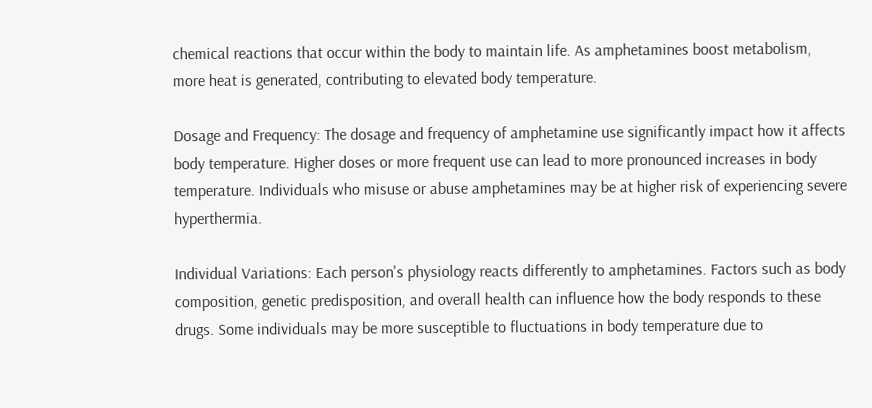chemical reactions that occur within the body to maintain life. As amphetamines boost metabolism, more heat is generated, contributing to elevated body temperature.

Dosage and Frequency: The dosage and frequency of amphetamine use significantly impact how it affects body temperature. Higher doses or more frequent use can lead to more pronounced increases in body temperature. Individuals who misuse or abuse amphetamines may be at higher risk of experiencing severe hyperthermia.

Individual Variations: Each person's physiology reacts differently to amphetamines. Factors such as body composition, genetic predisposition, and overall health can influence how the body responds to these drugs. Some individuals may be more susceptible to fluctuations in body temperature due to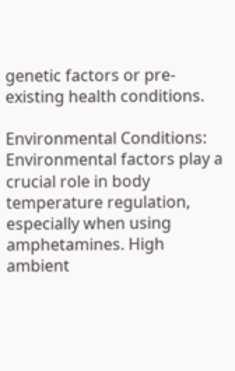genetic factors or pre-existing health conditions.

Environmental Conditions: Environmental factors play a crucial role in body temperature regulation, especially when using amphetamines. High ambient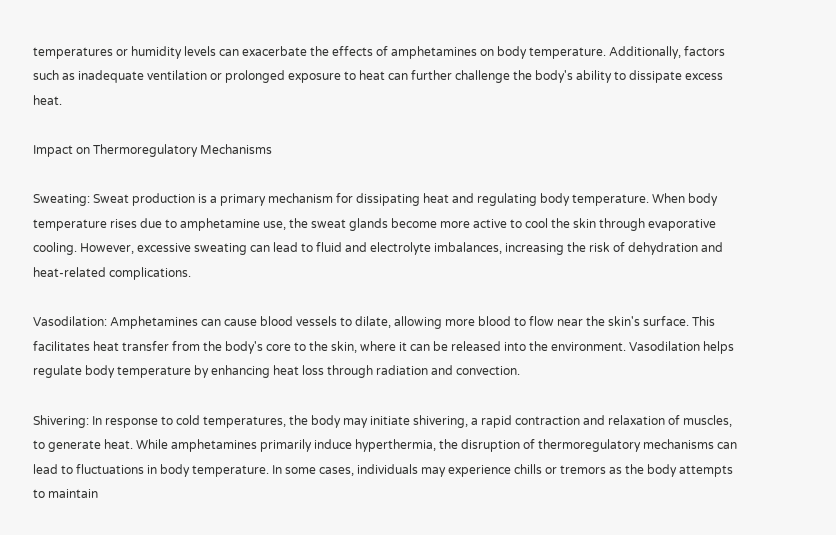temperatures or humidity levels can exacerbate the effects of amphetamines on body temperature. Additionally, factors such as inadequate ventilation or prolonged exposure to heat can further challenge the body's ability to dissipate excess heat.

Impact on Thermoregulatory Mechanisms

Sweating: Sweat production is a primary mechanism for dissipating heat and regulating body temperature. When body temperature rises due to amphetamine use, the sweat glands become more active to cool the skin through evaporative cooling. However, excessive sweating can lead to fluid and electrolyte imbalances, increasing the risk of dehydration and heat-related complications.

Vasodilation: Amphetamines can cause blood vessels to dilate, allowing more blood to flow near the skin's surface. This facilitates heat transfer from the body's core to the skin, where it can be released into the environment. Vasodilation helps regulate body temperature by enhancing heat loss through radiation and convection.

Shivering: In response to cold temperatures, the body may initiate shivering, a rapid contraction and relaxation of muscles, to generate heat. While amphetamines primarily induce hyperthermia, the disruption of thermoregulatory mechanisms can lead to fluctuations in body temperature. In some cases, individuals may experience chills or tremors as the body attempts to maintain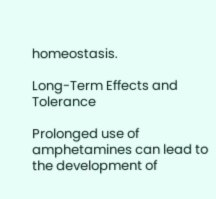homeostasis.

Long-Term Effects and Tolerance

Prolonged use of amphetamines can lead to the development of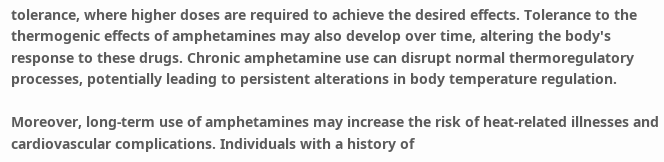tolerance, where higher doses are required to achieve the desired effects. Tolerance to the thermogenic effects of amphetamines may also develop over time, altering the body's response to these drugs. Chronic amphetamine use can disrupt normal thermoregulatory processes, potentially leading to persistent alterations in body temperature regulation.

Moreover, long-term use of amphetamines may increase the risk of heat-related illnesses and cardiovascular complications. Individuals with a history of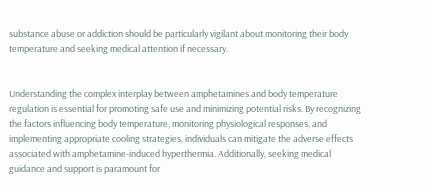substance abuse or addiction should be particularly vigilant about monitoring their body temperature and seeking medical attention if necessary.


Understanding the complex interplay between amphetamines and body temperature regulation is essential for promoting safe use and minimizing potential risks. By recognizing the factors influencing body temperature, monitoring physiological responses, and implementing appropriate cooling strategies, individuals can mitigate the adverse effects associated with amphetamine-induced hyperthermia. Additionally, seeking medical guidance and support is paramount for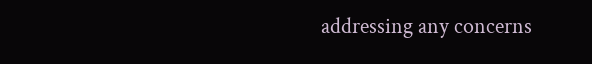addressing any concerns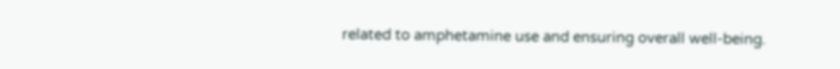related to amphetamine use and ensuring overall well-being.